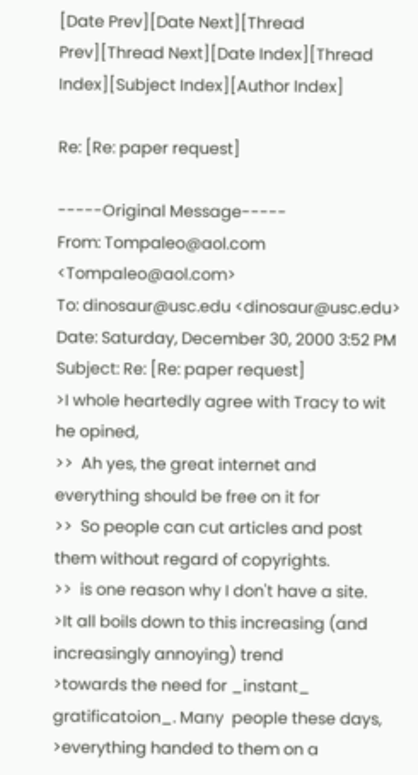[Date Prev][Date Next][Thread Prev][Thread Next][Date Index][Thread Index][Subject Index][Author Index]

Re: [Re: paper request]

-----Original Message-----
From: Tompaleo@aol.com <Tompaleo@aol.com>
To: dinosaur@usc.edu <dinosaur@usc.edu>
Date: Saturday, December 30, 2000 3:52 PM
Subject: Re: [Re: paper request]
>I whole heartedly agree with Tracy to wit he opined,
>>  Ah yes, the great internet and everything should be free on it for
>>  So people can cut articles and post them without regard of copyrights.
>>  is one reason why I don't have a site.
>It all boils down to this increasing (and increasingly annoying) trend
>towards the need for _instant_ gratificatoion_. Many  people these days,
>everything handed to them on a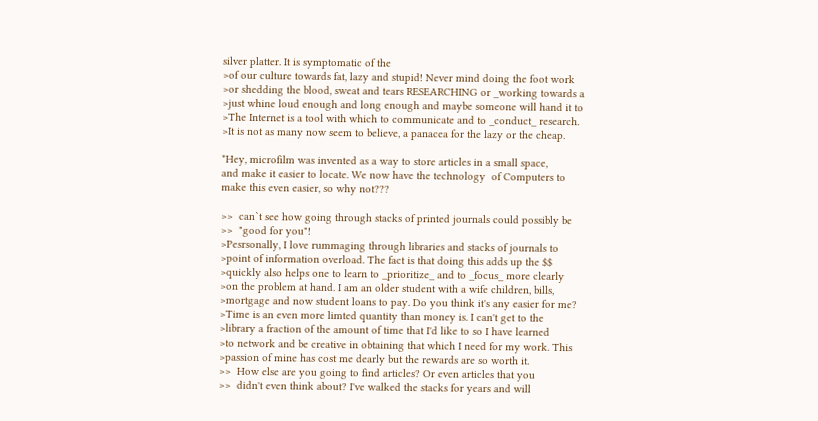silver platter. It is symptomatic of the
>of our culture towards fat, lazy and stupid! Never mind doing the foot work
>or shedding the blood, sweat and tears RESEARCHING or _working towards a
>just whine loud enough and long enough and maybe someone will hand it to
>The Internet is a tool with which to communicate and to _conduct_ research.
>It is not as many now seem to believe, a panacea for the lazy or the cheap.

*Hey, microfilm was invented as a way to store articles in a small space,
and make it easier to locate. We now have the technology  of Computers to
make this even easier, so why not???

>>  can`t see how going through stacks of printed journals could possibly be
>>  "good for you"!
>Pesrsonally, I love rummaging through libraries and stacks of journals to
>point of information overload. The fact is that doing this adds up the $$
>quickly also helps one to learn to _prioritize_ and to _focus_ more clearly
>on the problem at hand. I am an older student with a wife children, bills,
>mortgage and now student loans to pay. Do you think it's any easier for me?
>Time is an even more limted quantity than money is. I can't get to the
>library a fraction of the amount of time that I'd like to so I have learned
>to network and be creative in obtaining that which I need for my work. This
>passion of mine has cost me dearly but the rewards are so worth it.
>>  How else are you going to find articles? Or even articles that you
>>  didn't even think about? I've walked the stacks for years and will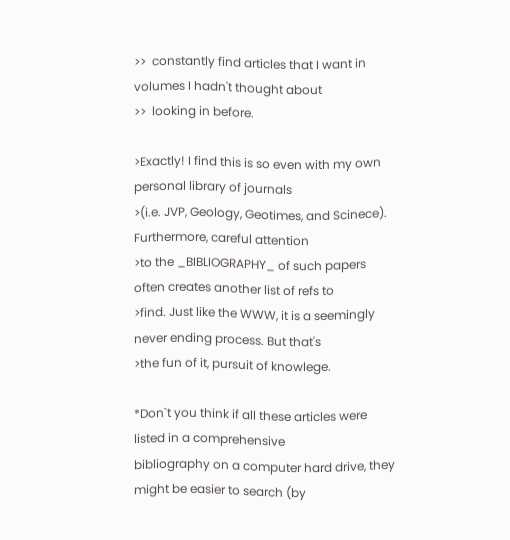>>  constantly find articles that I want in volumes I hadn't thought about
>>  looking in before.

>Exactly! I find this is so even with my own personal library of journals
>(i.e. JVP, Geology, Geotimes, and Scinece).  Furthermore, careful attention
>to the _BIBLIOGRAPHY_ of such papers often creates another list of refs to
>find. Just like the WWW, it is a seemingly never ending process. But that's
>the fun of it, pursuit of knowlege.

*Don`t you think if all these articles were listed in a comprehensive
bibliography on a computer hard drive, they might be easier to search (by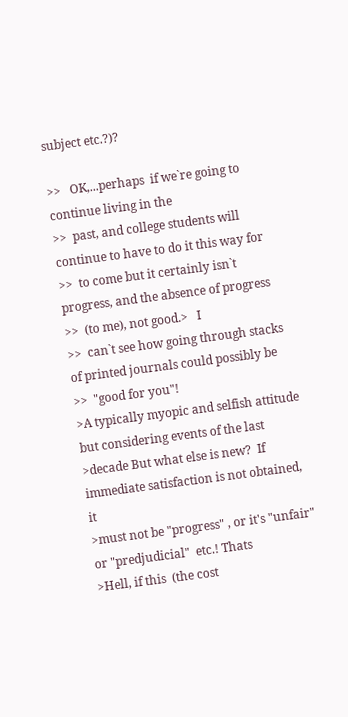subject etc.?)?

>>   OK,...perhaps  if we`re going to continue living in the
>>  past, and college students will continue to have to do it this way for
>>  to come but it certainly isn`t progress, and the absence of progress
>>  (to me), not good.>   I
>>  can`t see how going through stacks of printed journals could possibly be
>>  "good for you"!
>A typically myopic and selfish attitude but considering events of the last
>decade But what else is new?  If immediate satisfaction is not obtained, it
>must not be "progress" , or it's "unfair" or "predjudicial"  etc.! Thats
>Hell, if this  (the cost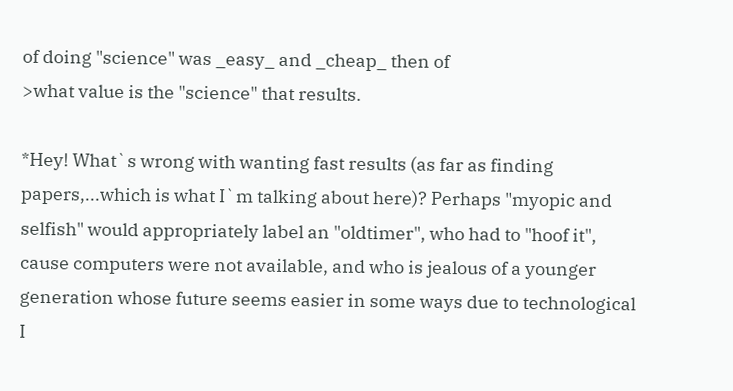of doing "science" was _easy_ and _cheap_ then of
>what value is the "science" that results.

*Hey! What`s wrong with wanting fast results (as far as finding
papers,...which is what I`m talking about here)? Perhaps "myopic and
selfish" would appropriately label an "oldtimer", who had to "hoof it",
cause computers were not available, and who is jealous of a younger
generation whose future seems easier in some ways due to technological
I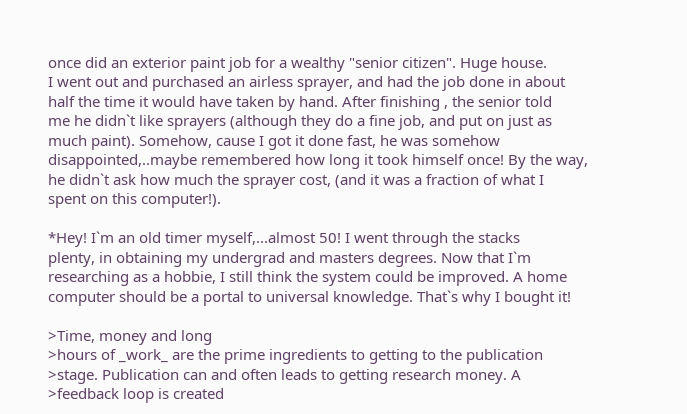once did an exterior paint job for a wealthy "senior citizen". Huge house.
I went out and purchased an airless sprayer, and had the job done in about
half the time it would have taken by hand. After finishing , the senior told
me he didn`t like sprayers (although they do a fine job, and put on just as
much paint). Somehow, cause I got it done fast, he was somehow
disappointed,..maybe remembered how long it took himself once! By the way,
he didn`t ask how much the sprayer cost, (and it was a fraction of what I
spent on this computer!).

*Hey! I`m an old timer myself,...almost 50! I went through the stacks
plenty, in obtaining my undergrad and masters degrees. Now that I`m
researching as a hobbie, I still think the system could be improved. A home
computer should be a portal to universal knowledge. That`s why I bought it!

>Time, money and long
>hours of _work_ are the prime ingredients to getting to the publication
>stage. Publication can and often leads to getting research money. A
>feedback loop is created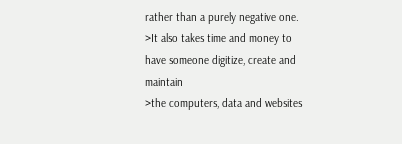rather than a purely negative one.
>It also takes time and money to have someone digitize, create and maintain
>the computers, data and websites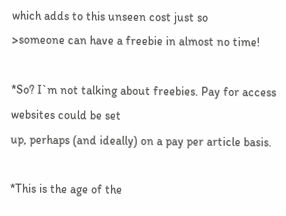which adds to this unseen cost just so
>someone can have a freebie in almost no time!

*So? I`m not talking about freebies. Pay for access websites could be set
up, perhaps (and ideally) on a pay per article basis.

*This is the age of the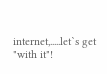internet,.....let`s get "with it"!